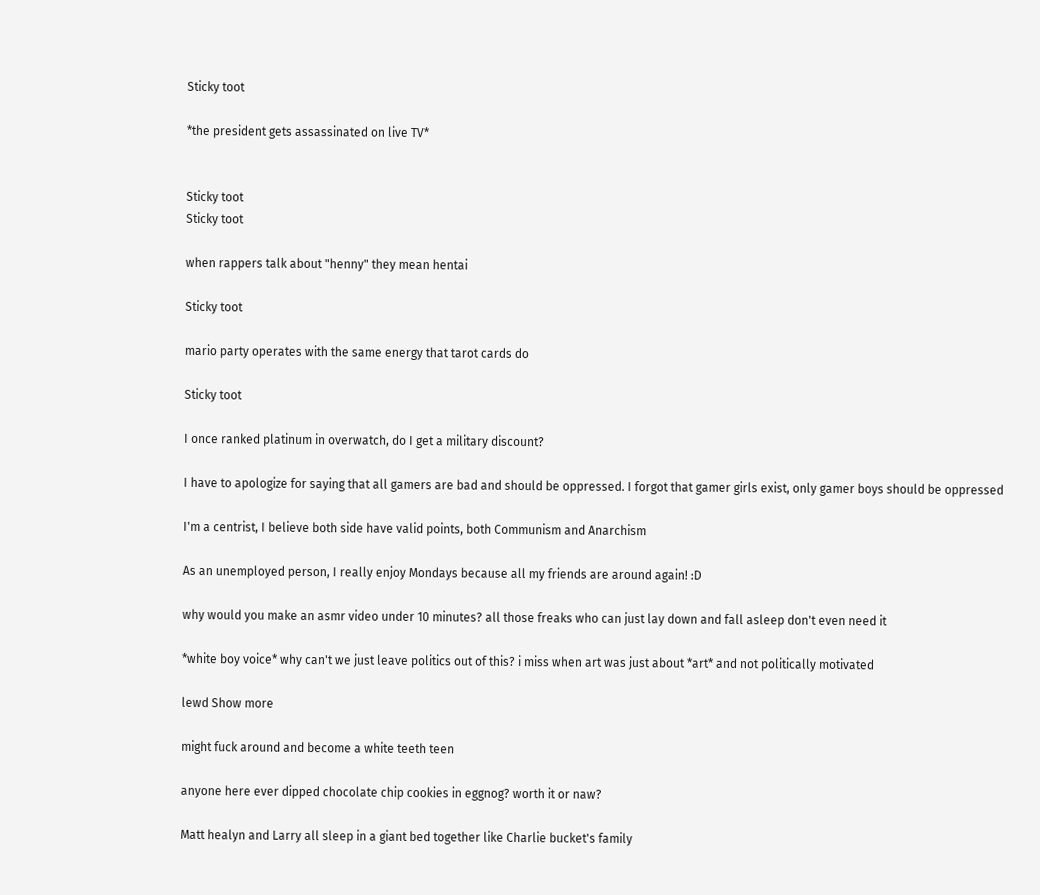Sticky toot

*the president gets assassinated on live TV*


Sticky toot
Sticky toot

when rappers talk about "henny" they mean hentai

Sticky toot

mario party operates with the same energy that tarot cards do

Sticky toot

I once ranked platinum in overwatch, do I get a military discount?

I have to apologize for saying that all gamers are bad and should be oppressed. I forgot that gamer girls exist, only gamer boys should be oppressed

I'm a centrist, I believe both side have valid points, both Communism and Anarchism

As an unemployed person, I really enjoy Mondays because all my friends are around again! :D

why would you make an asmr video under 10 minutes? all those freaks who can just lay down and fall asleep don't even need it

*white boy voice* why can't we just leave politics out of this? i miss when art was just about *art* and not politically motivated

lewd Show more

might fuck around and become a white teeth teen

anyone here ever dipped chocolate chip cookies in eggnog? worth it or naw?

Matt healyn and Larry all sleep in a giant bed together like Charlie bucket's family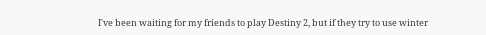I've been waiting for my friends to play Destiny 2, but if they try to use winter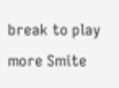break to play more Smite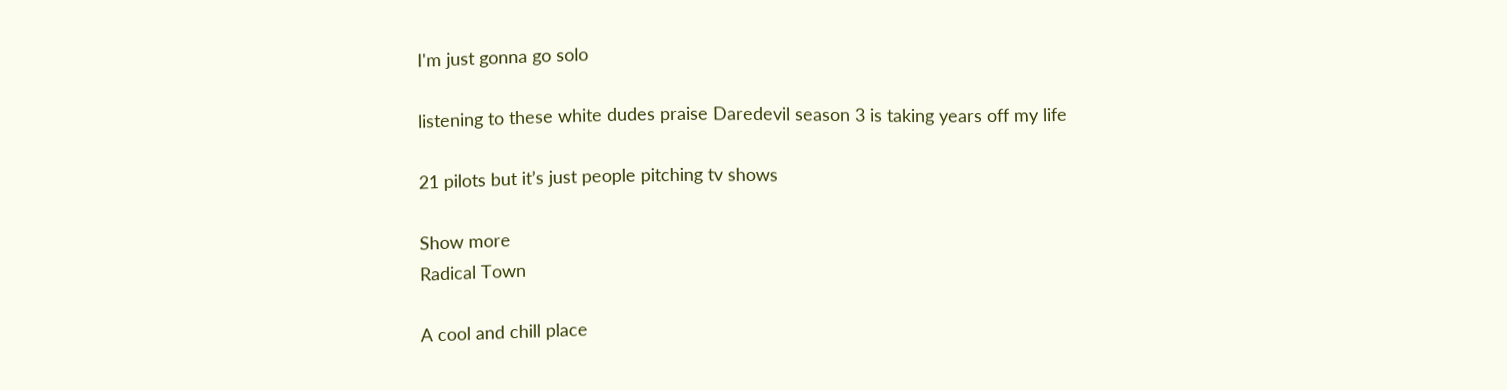I'm just gonna go solo

listening to these white dudes praise Daredevil season 3 is taking years off my life

21 pilots but it’s just people pitching tv shows

Show more
Radical Town

A cool and chill place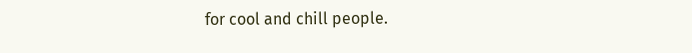for cool and chill people.